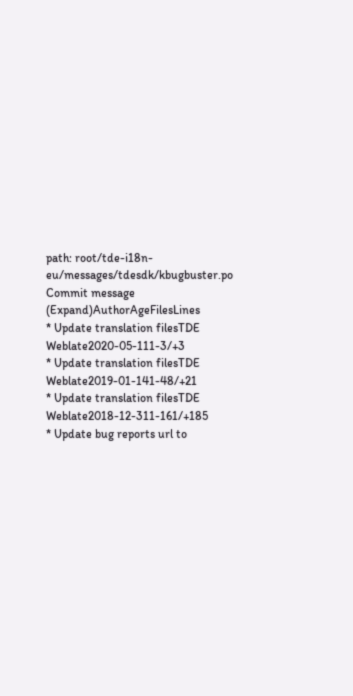path: root/tde-i18n-eu/messages/tdesdk/kbugbuster.po
Commit message (Expand)AuthorAgeFilesLines
* Update translation filesTDE Weblate2020-05-111-3/+3
* Update translation filesTDE Weblate2019-01-141-48/+21
* Update translation filesTDE Weblate2018-12-311-161/+185
* Update bug reports url to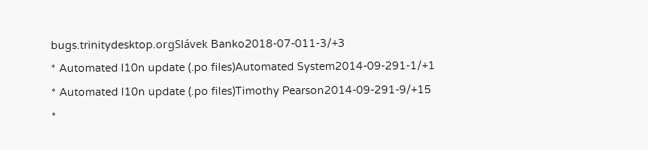bugs.trinitydesktop.orgSlávek Banko2018-07-011-3/+3
* Automated l10n update (.po files)Automated System2014-09-291-1/+1
* Automated l10n update (.po files)Timothy Pearson2014-09-291-9/+15
*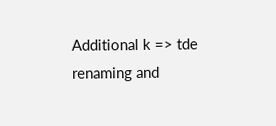Additional k => tde renaming and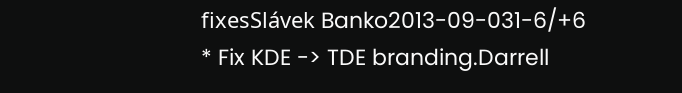fixesSlávek Banko2013-09-031-6/+6
* Fix KDE -> TDE branding.Darrell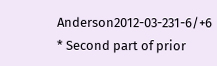Anderson2012-03-231-6/+6
* Second part of prior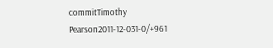commitTimothy Pearson2011-12-031-0/+961